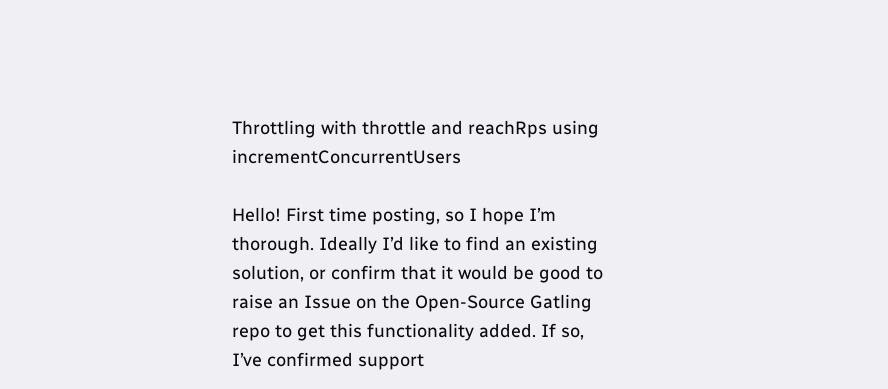Throttling with throttle and reachRps using incrementConcurrentUsers

Hello! First time posting, so I hope I’m thorough. Ideally I’d like to find an existing solution, or confirm that it would be good to raise an Issue on the Open-Source Gatling repo to get this functionality added. If so, I’ve confirmed support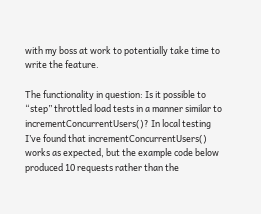with my boss at work to potentially take time to write the feature.

The functionality in question: Is it possible to “step” throttled load tests in a manner similar to incrementConcurrentUsers()? In local testing I’ve found that incrementConcurrentUsers() works as expected, but the example code below produced 10 requests rather than the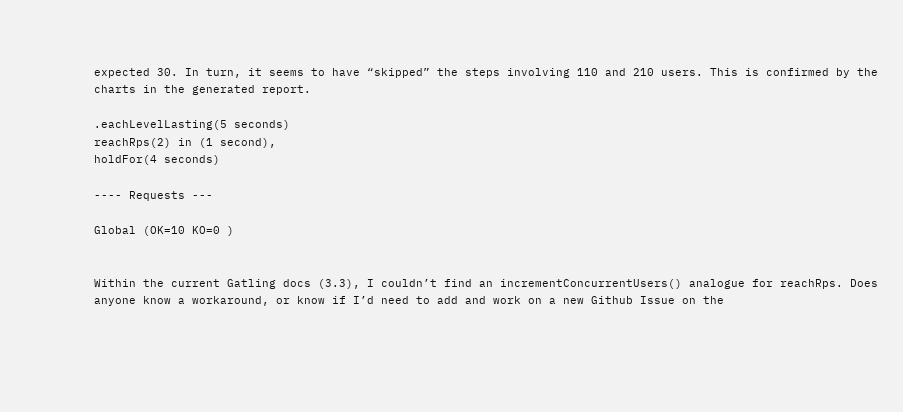expected 30. In turn, it seems to have “skipped” the steps involving 110 and 210 users. This is confirmed by the charts in the generated report.

.eachLevelLasting(5 seconds)
reachRps(2) in (1 second),
holdFor(4 seconds)

---- Requests ---

Global (OK=10 KO=0 )


Within the current Gatling docs (3.3), I couldn’t find an incrementConcurrentUsers() analogue for reachRps. Does anyone know a workaround, or know if I’d need to add and work on a new Github Issue on the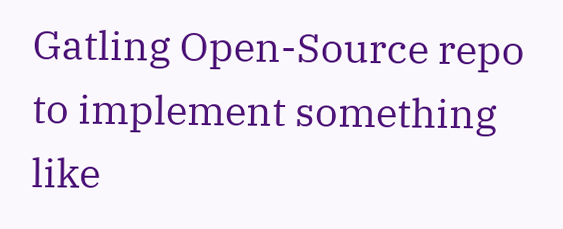Gatling Open-Source repo to implement something like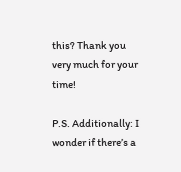this? Thank you very much for your time!

P.S. Additionally: I wonder if there’s a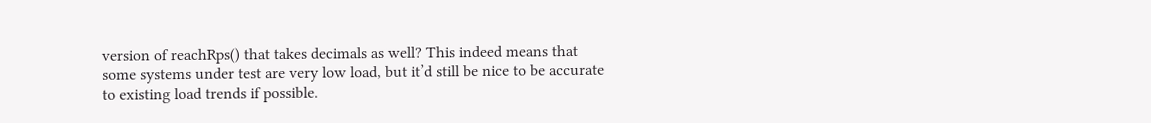version of reachRps() that takes decimals as well? This indeed means that some systems under test are very low load, but it’d still be nice to be accurate to existing load trends if possible.